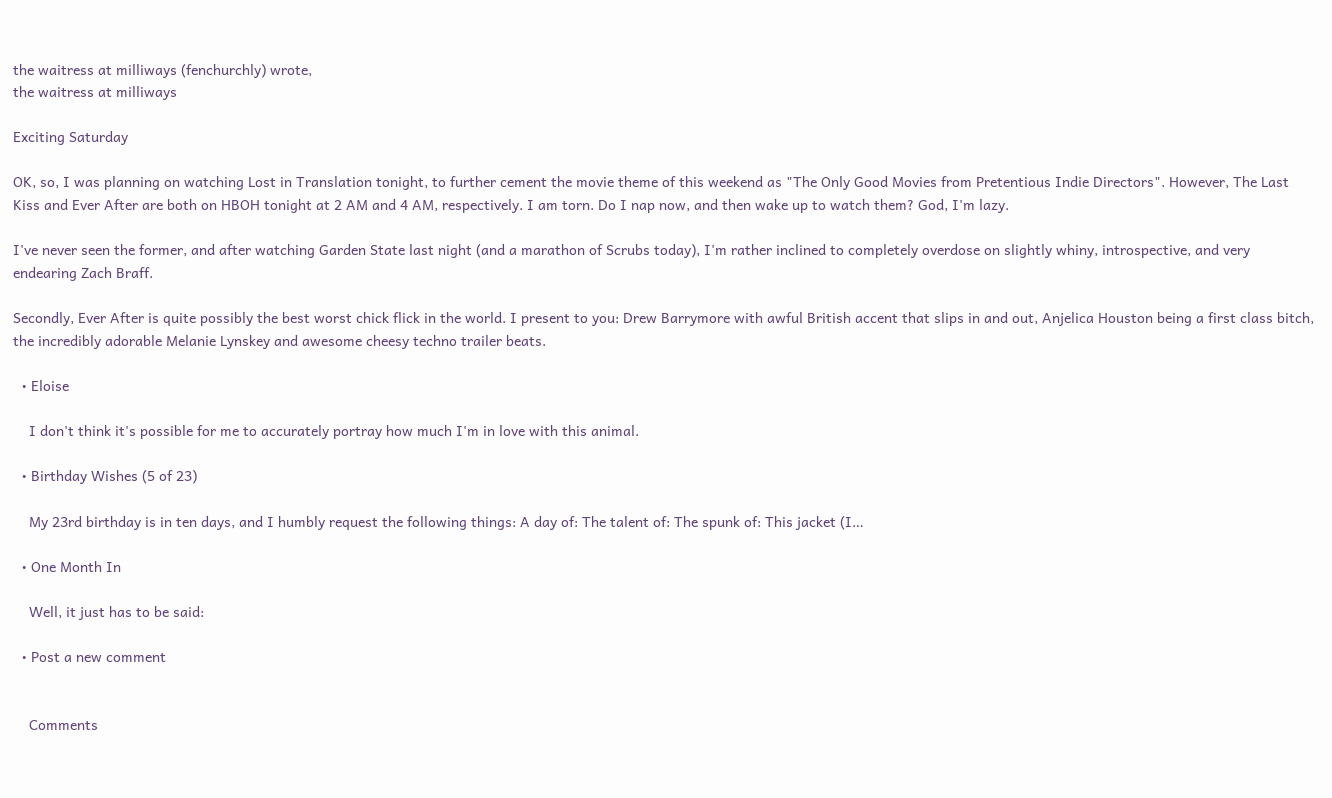the waitress at milliways (fenchurchly) wrote,
the waitress at milliways

Exciting Saturday

OK, so, I was planning on watching Lost in Translation tonight, to further cement the movie theme of this weekend as "The Only Good Movies from Pretentious Indie Directors". However, The Last Kiss and Ever After are both on HBOH tonight at 2 AM and 4 AM, respectively. I am torn. Do I nap now, and then wake up to watch them? God, I'm lazy.

I've never seen the former, and after watching Garden State last night (and a marathon of Scrubs today), I'm rather inclined to completely overdose on slightly whiny, introspective, and very endearing Zach Braff.

Secondly, Ever After is quite possibly the best worst chick flick in the world. I present to you: Drew Barrymore with awful British accent that slips in and out, Anjelica Houston being a first class bitch, the incredibly adorable Melanie Lynskey and awesome cheesy techno trailer beats.

  • Eloise

    I don't think it's possible for me to accurately portray how much I'm in love with this animal.

  • Birthday Wishes (5 of 23)

    My 23rd birthday is in ten days, and I humbly request the following things: A day of: The talent of: The spunk of: This jacket (I…

  • One Month In

    Well, it just has to be said:

  • Post a new comment


    Comments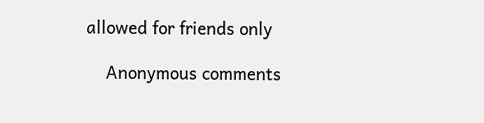allowed for friends only

    Anonymous comments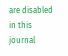are disabled in this journal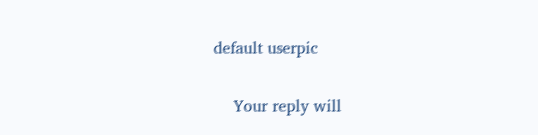default userpic

    Your reply will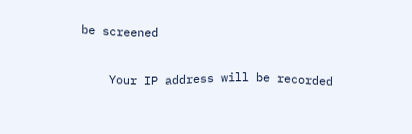be screened

    Your IP address will be recorded